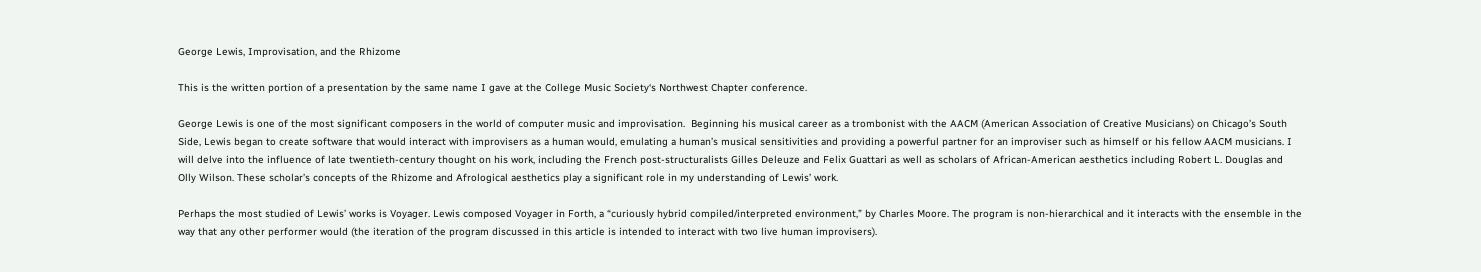George Lewis, Improvisation, and the Rhizome

This is the written portion of a presentation by the same name I gave at the College Music Society‘s Northwest Chapter conference.

George Lewis is one of the most significant composers in the world of computer music and improvisation.  Beginning his musical career as a trombonist with the AACM (American Association of Creative Musicians) on Chicago’s South Side, Lewis began to create software that would interact with improvisers as a human would, emulating a human’s musical sensitivities and providing a powerful partner for an improviser such as himself or his fellow AACM musicians. I will delve into the influence of late twentieth-century thought on his work, including the French post-structuralists Gilles Deleuze and Felix Guattari as well as scholars of African-American aesthetics including Robert L. Douglas and Olly Wilson. These scholar’s concepts of the Rhizome and Afrological aesthetics play a significant role in my understanding of Lewis’ work.

Perhaps the most studied of Lewis’ works is Voyager. Lewis composed Voyager in Forth, a “curiously hybrid compiled/interpreted environment,” by Charles Moore. The program is non-hierarchical and it interacts with the ensemble in the way that any other performer would (the iteration of the program discussed in this article is intended to interact with two live human improvisers).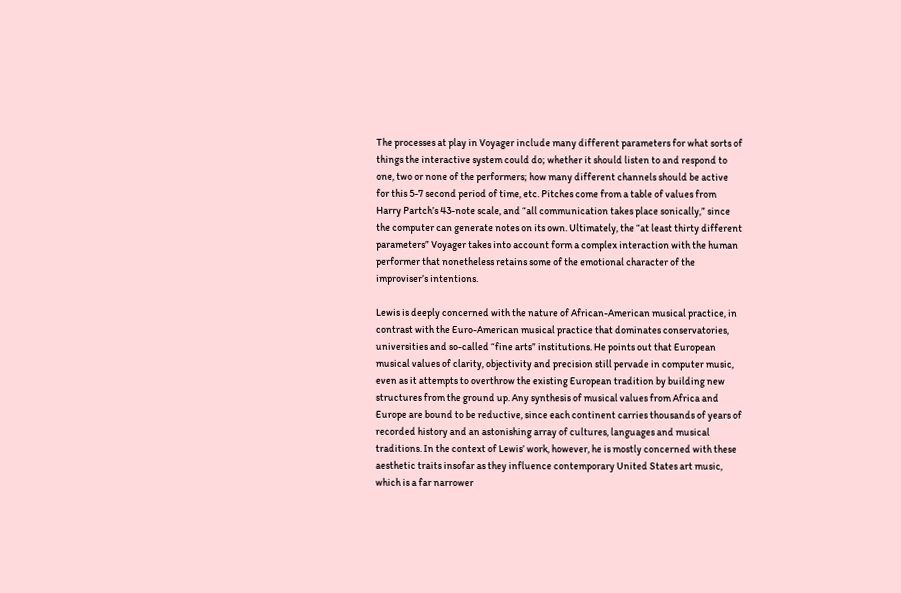The processes at play in Voyager include many different parameters for what sorts of things the interactive system could do; whether it should listen to and respond to one, two or none of the performers; how many different channels should be active for this 5-7 second period of time, etc. Pitches come from a table of values from Harry Partch’s 43-note scale, and “all communication takes place sonically,” since the computer can generate notes on its own. Ultimately, the “at least thirty different parameters” Voyager takes into account form a complex interaction with the human performer that nonetheless retains some of the emotional character of the improviser’s intentions.

Lewis is deeply concerned with the nature of African-American musical practice, in contrast with the Euro-American musical practice that dominates conservatories, universities and so-called “fine arts” institutions. He points out that European musical values of clarity, objectivity and precision still pervade in computer music, even as it attempts to overthrow the existing European tradition by building new structures from the ground up. Any synthesis of musical values from Africa and Europe are bound to be reductive, since each continent carries thousands of years of recorded history and an astonishing array of cultures, languages and musical traditions. In the context of Lewis’ work, however, he is mostly concerned with these aesthetic traits insofar as they influence contemporary United States art music, which is a far narrower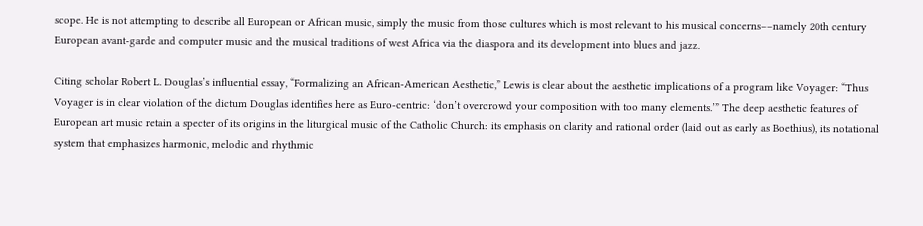scope. He is not attempting to describe all European or African music, simply the music from those cultures which is most relevant to his musical concerns––namely 20th century European avant-garde and computer music and the musical traditions of west Africa via the diaspora and its development into blues and jazz.

Citing scholar Robert L. Douglas’s influential essay, “Formalizing an African-American Aesthetic,” Lewis is clear about the aesthetic implications of a program like Voyager: “Thus Voyager is in clear violation of the dictum Douglas identifies here as Euro-centric: ‘don’t overcrowd your composition with too many elements.’” The deep aesthetic features of European art music retain a specter of its origins in the liturgical music of the Catholic Church: its emphasis on clarity and rational order (laid out as early as Boethius), its notational system that emphasizes harmonic, melodic and rhythmic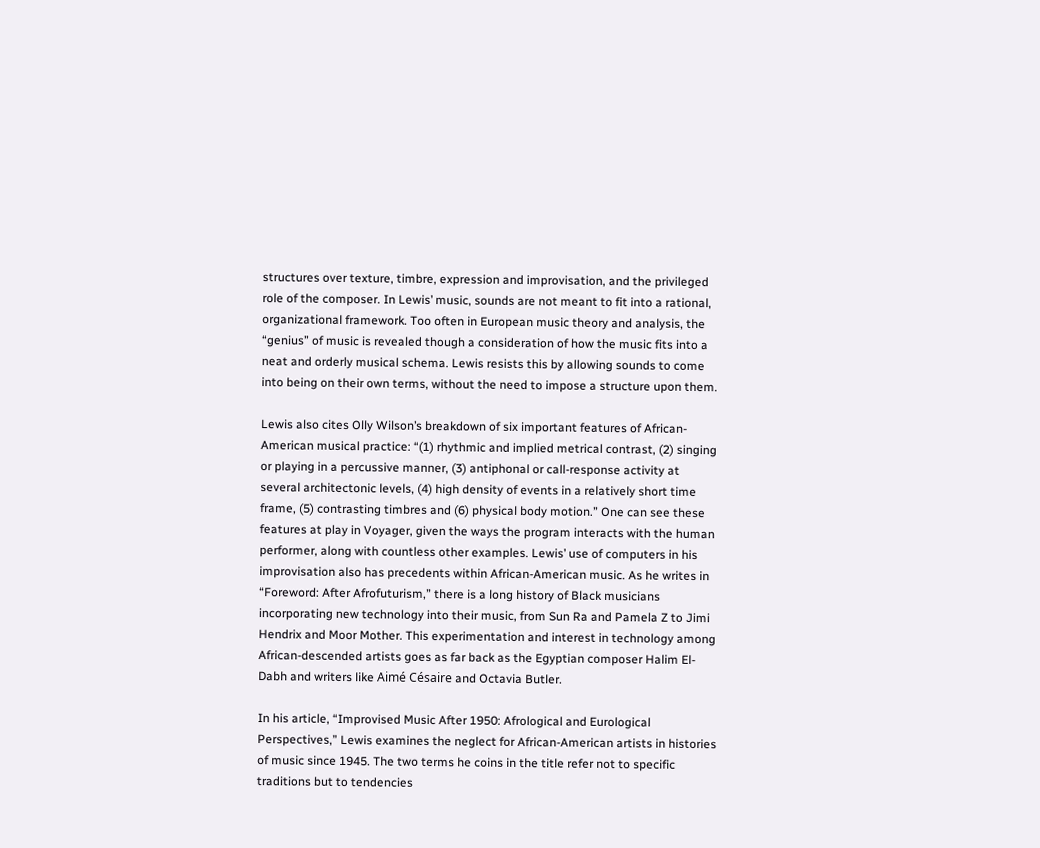structures over texture, timbre, expression and improvisation, and the privileged role of the composer. In Lewis’ music, sounds are not meant to fit into a rational, organizational framework. Too often in European music theory and analysis, the “genius” of music is revealed though a consideration of how the music fits into a neat and orderly musical schema. Lewis resists this by allowing sounds to come into being on their own terms, without the need to impose a structure upon them.

Lewis also cites Olly Wilson’s breakdown of six important features of African-American musical practice: “(1) rhythmic and implied metrical contrast, (2) singing or playing in a percussive manner, (3) antiphonal or call-response activity at several architectonic levels, (4) high density of events in a relatively short time frame, (5) contrasting timbres and (6) physical body motion.” One can see these features at play in Voyager, given the ways the program interacts with the human performer, along with countless other examples. Lewis’ use of computers in his improvisation also has precedents within African-American music. As he writes in “Foreword: After Afrofuturism,” there is a long history of Black musicians incorporating new technology into their music, from Sun Ra and Pamela Z to Jimi Hendrix and Moor Mother. This experimentation and interest in technology among African-descended artists goes as far back as the Egyptian composer Halim El-Dabh and writers like Aimé Césaire and Octavia Butler.

In his article, “Improvised Music After 1950: Afrological and Eurological Perspectives,” Lewis examines the neglect for African-American artists in histories of music since 1945. The two terms he coins in the title refer not to specific traditions but to tendencies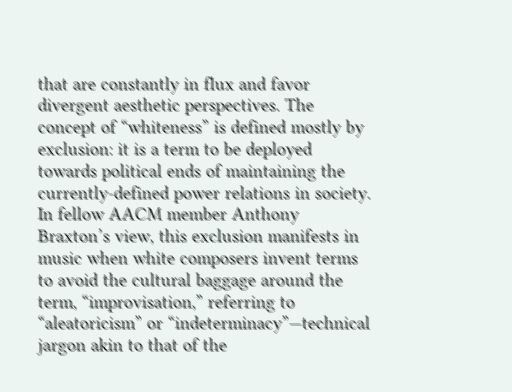that are constantly in flux and favor divergent aesthetic perspectives. The concept of “whiteness” is defined mostly by exclusion: it is a term to be deployed towards political ends of maintaining the currently-defined power relations in society. In fellow AACM member Anthony Braxton’s view, this exclusion manifests in music when white composers invent terms to avoid the cultural baggage around the term, “improvisation,” referring to “aleatoricism” or “indeterminacy”—technical jargon akin to that of the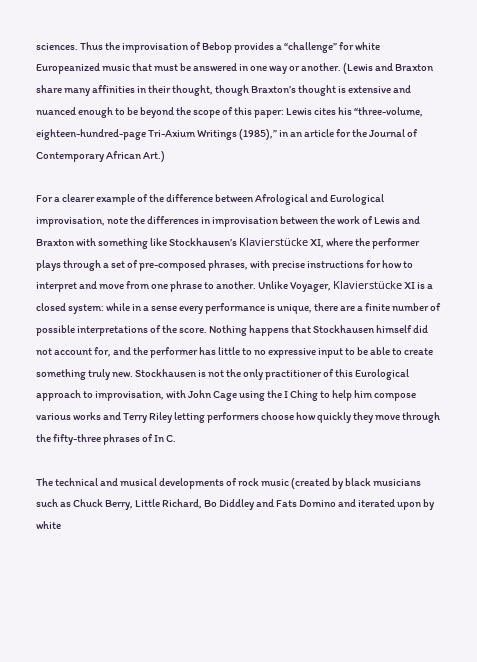sciences. Thus the improvisation of Bebop provides a “challenge” for white Europeanized music that must be answered in one way or another. (Lewis and Braxton share many affinities in their thought, though Braxton’s thought is extensive and nuanced enough to be beyond the scope of this paper: Lewis cites his “three-volume, eighteen-hundred-page Tri-Axium Writings (1985),” in an article for the Journal of Contemporary African Art.)

For a clearer example of the difference between Afrological and Eurological improvisation, note the differences in improvisation between the work of Lewis and Braxton with something like Stockhausen’s Klavierstücke XI, where the performer plays through a set of pre-composed phrases, with precise instructions for how to interpret and move from one phrase to another. Unlike Voyager, Klavierstücke XI is a closed system: while in a sense every performance is unique, there are a finite number of possible interpretations of the score. Nothing happens that Stockhausen himself did not account for, and the performer has little to no expressive input to be able to create something truly new. Stockhausen is not the only practitioner of this Eurological approach to improvisation, with John Cage using the I Ching to help him compose various works and Terry Riley letting performers choose how quickly they move through the fifty-three phrases of In C.

The technical and musical developments of rock music (created by black musicians such as Chuck Berry, Little Richard, Bo Diddley and Fats Domino and iterated upon by white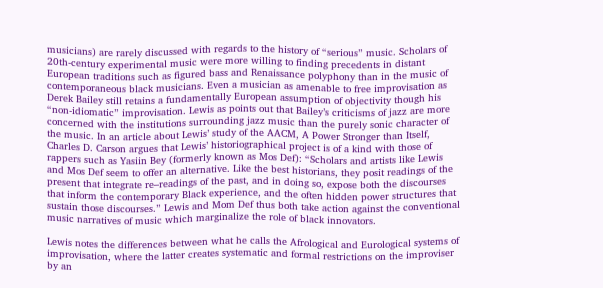musicians) are rarely discussed with regards to the history of “serious” music. Scholars of 20th-century experimental music were more willing to finding precedents in distant European traditions such as figured bass and Renaissance polyphony than in the music of contemporaneous black musicians. Even a musician as amenable to free improvisation as Derek Bailey still retains a fundamentally European assumption of objectivity though his “non-idiomatic” improvisation. Lewis as points out that Bailey’s criticisms of jazz are more concerned with the institutions surrounding jazz music than the purely sonic character of the music. In an article about Lewis’ study of the AACM, A Power Stronger than Itself, Charles D. Carson argues that Lewis’ historiographical project is of a kind with those of rappers such as Yasiin Bey (formerly known as Mos Def): “Scholars and artists like Lewis and Mos Def seem to offer an alternative. Like the best historians, they posit readings of the present that integrate re–readings of the past, and in doing so, expose both the discourses that inform the contemporary Black experience, and the often hidden power structures that sustain those discourses.” Lewis and Mom Def thus both take action against the conventional music narratives of music which marginalize the role of black innovators.

Lewis notes the differences between what he calls the Afrological and Eurological systems of improvisation, where the latter creates systematic and formal restrictions on the improviser by an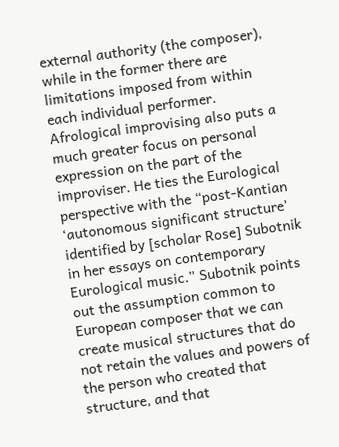external authority (the composer), while in the former there are limitations imposed from within each individual performer. Afrological improvising also puts a much greater focus on personal expression on the part of the improviser. He ties the Eurological perspective with the “post-Kantian ‘autonomous significant structure’ identified by [scholar Rose] Subotnik in her essays on contemporary Eurological music.” Subotnik points out the assumption common to European composer that we can create musical structures that do not retain the values and powers of the person who created that structure, and that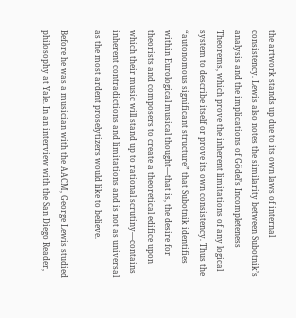the artwork stands up due to its own laws of internal consistency. Lewis also notes the similarity between Subotnik’s analysis and the implications of Gödel’s Incompleteness Theorems, which prove the inherent limitations of any logical system to describe itself or prove its own consistency. Thus the “autonomous significant structure” that Subotnik identifies within Eurological musical thought––that is, the desire for theorists and composers to create a theoretical edifice upon which their music will stand up to rational scrutiny––contains inherent contradictions and limitations and is not as universal as the most ardent proselytizers would like to believe.

Before he was a musician with the AACM, George Lewis studied philosophy at Yale. In an interview with the San Diego Reader,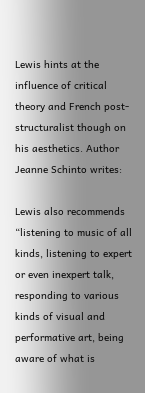Lewis hints at the influence of critical theory and French post-structuralist though on his aesthetics. Author Jeanne Schinto writes:

Lewis also recommends “listening to music of all kinds, listening to expert or even inexpert talk, responding to various kinds of visual and performative art, being aware of what is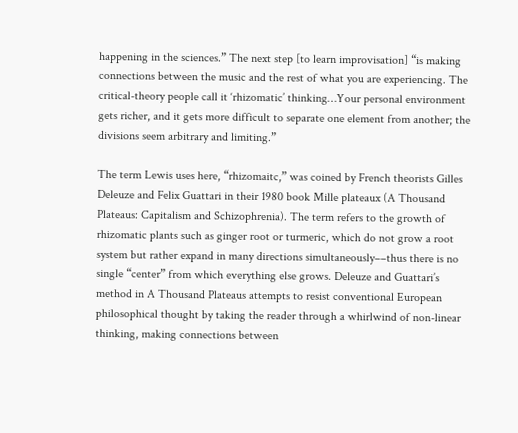happening in the sciences.” The next step [to learn improvisation] “is making connections between the music and the rest of what you are experiencing. The critical-theory people call it ‘rhizomatic’ thinking…Your personal environment gets richer, and it gets more difficult to separate one element from another; the divisions seem arbitrary and limiting.”

The term Lewis uses here, “rhizomaitc,” was coined by French theorists Gilles Deleuze and Felix Guattari in their 1980 book Mille plateaux (A Thousand Plateaus: Capitalism and Schizophrenia). The term refers to the growth of rhizomatic plants such as ginger root or turmeric, which do not grow a root system but rather expand in many directions simultaneously––thus there is no single “center” from which everything else grows. Deleuze and Guattari’s method in A Thousand Plateaus attempts to resist conventional European philosophical thought by taking the reader through a whirlwind of non-linear thinking, making connections between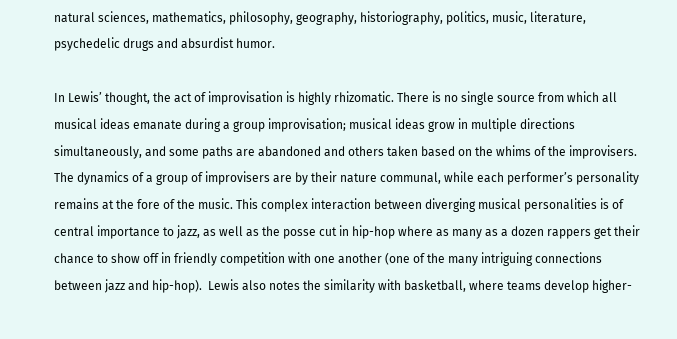natural sciences, mathematics, philosophy, geography, historiography, politics, music, literature, psychedelic drugs and absurdist humor.

In Lewis’ thought, the act of improvisation is highly rhizomatic. There is no single source from which all musical ideas emanate during a group improvisation; musical ideas grow in multiple directions simultaneously, and some paths are abandoned and others taken based on the whims of the improvisers. The dynamics of a group of improvisers are by their nature communal, while each performer’s personality remains at the fore of the music. This complex interaction between diverging musical personalities is of central importance to jazz, as well as the posse cut in hip-hop where as many as a dozen rappers get their chance to show off in friendly competition with one another (one of the many intriguing connections between jazz and hip-hop).  Lewis also notes the similarity with basketball, where teams develop higher-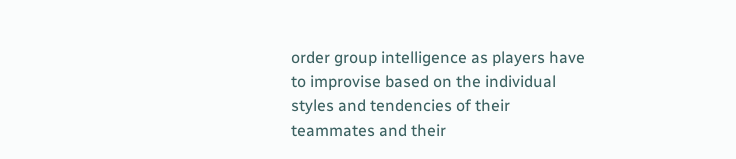order group intelligence as players have to improvise based on the individual styles and tendencies of their teammates and their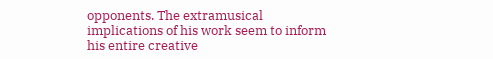opponents. The extramusical implications of his work seem to inform his entire creative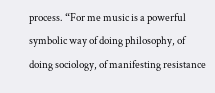process. “For me music is a powerful symbolic way of doing philosophy, of doing sociology, of manifesting resistance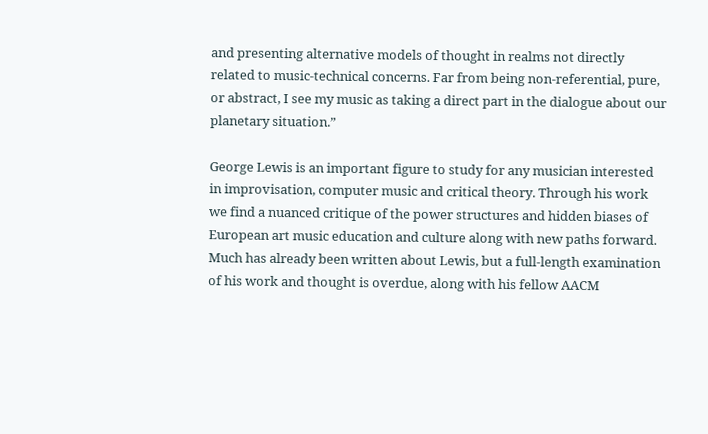and presenting alternative models of thought in realms not directly related to music-technical concerns. Far from being non-referential, pure, or abstract, I see my music as taking a direct part in the dialogue about our planetary situation.”

George Lewis is an important figure to study for any musician interested in improvisation, computer music and critical theory. Through his work we find a nuanced critique of the power structures and hidden biases of European art music education and culture along with new paths forward. Much has already been written about Lewis, but a full-length examination of his work and thought is overdue, along with his fellow AACM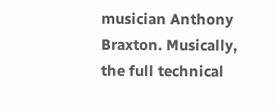musician Anthony Braxton. Musically, the full technical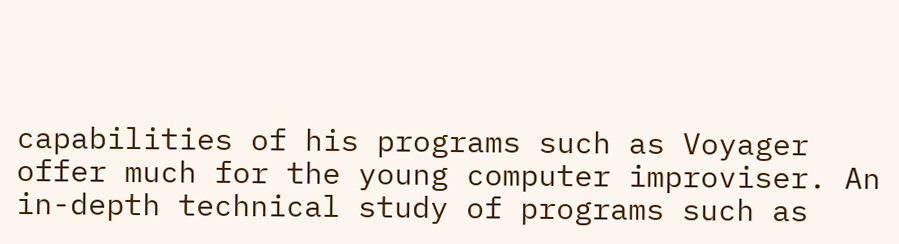capabilities of his programs such as Voyager offer much for the young computer improviser. An in-depth technical study of programs such as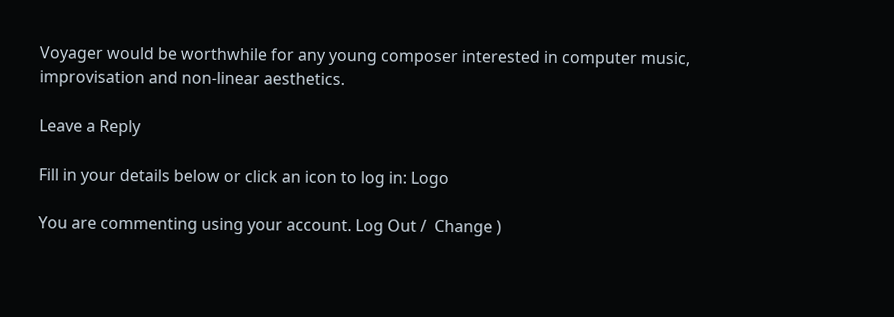Voyager would be worthwhile for any young composer interested in computer music, improvisation and non-linear aesthetics.

Leave a Reply

Fill in your details below or click an icon to log in: Logo

You are commenting using your account. Log Out /  Change )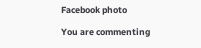Facebook photo

You are commenting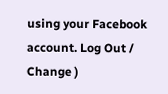using your Facebook account. Log Out /  Change )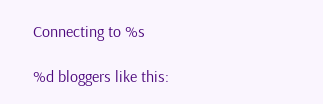Connecting to %s

%d bloggers like this: